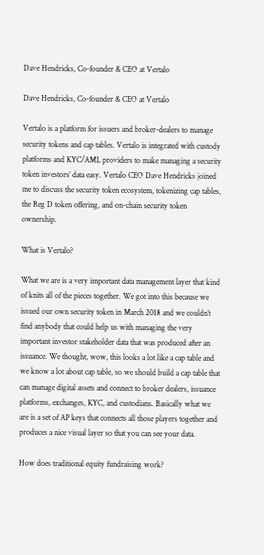Dave Hendricks, Co-founder & CEO at Vertalo

Dave Hendricks, Co-founder & CEO at Vertalo

Vertalo is a platform for issuers and broker-dealers to manage security tokens and cap tables. Vertalo is integrated with custody platforms and KYC/AML providers to make managing a security token investors’ data easy. Vertalo CEO Dave Hendricks joined me to discuss the security token ecosystem, tokenizing cap tables, the Reg D token offering, and on-chain security token ownership.

What is Vertalo?

What we are is a very important data management layer that kind of knits all of the pieces together. We got into this because we issued our own security token in March 2018 and we couldn’t find anybody that could help us with managing the very important investor stakeholder data that was produced after an issuance. We thought, wow, this looks a lot like a cap table and we know a lot about cap table, so we should build a cap table that can manage digital assets and connect to broker dealers, issuance platforms, exchanges, KYC, and custodians. Basically what we are is a set of AP keys that connects all those players together and produces a nice visual layer so that you can see your data.

How does traditional equity fundraising work?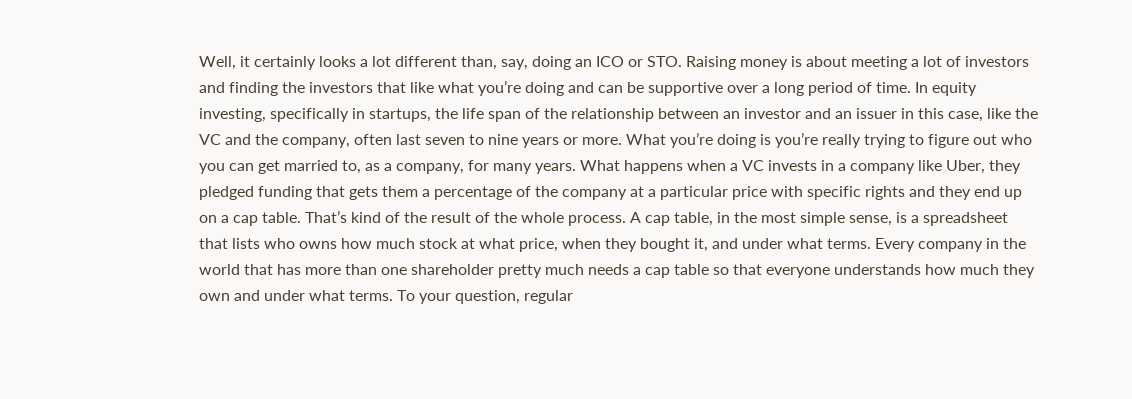Well, it certainly looks a lot different than, say, doing an ICO or STO. Raising money is about meeting a lot of investors and finding the investors that like what you’re doing and can be supportive over a long period of time. In equity investing, specifically in startups, the life span of the relationship between an investor and an issuer in this case, like the VC and the company, often last seven to nine years or more. What you’re doing is you’re really trying to figure out who you can get married to, as a company, for many years. What happens when a VC invests in a company like Uber, they pledged funding that gets them a percentage of the company at a particular price with specific rights and they end up on a cap table. That’s kind of the result of the whole process. A cap table, in the most simple sense, is a spreadsheet that lists who owns how much stock at what price, when they bought it, and under what terms. Every company in the world that has more than one shareholder pretty much needs a cap table so that everyone understands how much they own and under what terms. To your question, regular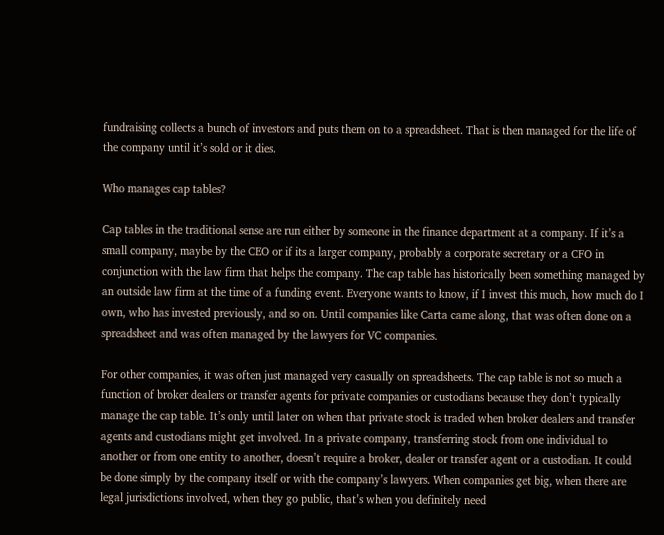fundraising collects a bunch of investors and puts them on to a spreadsheet. That is then managed for the life of the company until it’s sold or it dies.

Who manages cap tables?

Cap tables in the traditional sense are run either by someone in the finance department at a company. If it’s a small company, maybe by the CEO or if its a larger company, probably a corporate secretary or a CFO in conjunction with the law firm that helps the company. The cap table has historically been something managed by an outside law firm at the time of a funding event. Everyone wants to know, if I invest this much, how much do I own, who has invested previously, and so on. Until companies like Carta came along, that was often done on a spreadsheet and was often managed by the lawyers for VC companies.

For other companies, it was often just managed very casually on spreadsheets. The cap table is not so much a function of broker dealers or transfer agents for private companies or custodians because they don’t typically manage the cap table. It’s only until later on when that private stock is traded when broker dealers and transfer agents and custodians might get involved. In a private company, transferring stock from one individual to another or from one entity to another, doesn’t require a broker, dealer or transfer agent or a custodian. It could be done simply by the company itself or with the company’s lawyers. When companies get big, when there are legal jurisdictions involved, when they go public, that’s when you definitely need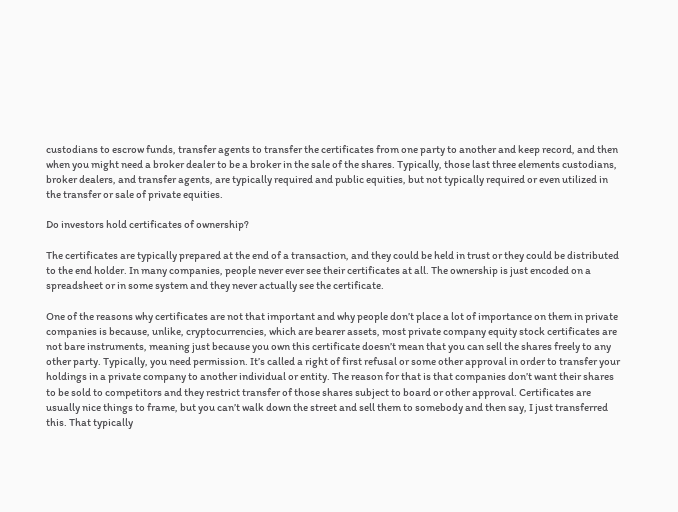custodians to escrow funds, transfer agents to transfer the certificates from one party to another and keep record, and then when you might need a broker dealer to be a broker in the sale of the shares. Typically, those last three elements custodians, broker dealers, and transfer agents, are typically required and public equities, but not typically required or even utilized in the transfer or sale of private equities.

Do investors hold certificates of ownership?

The certificates are typically prepared at the end of a transaction, and they could be held in trust or they could be distributed to the end holder. In many companies, people never ever see their certificates at all. The ownership is just encoded on a spreadsheet or in some system and they never actually see the certificate.

One of the reasons why certificates are not that important and why people don’t place a lot of importance on them in private companies is because, unlike, cryptocurrencies, which are bearer assets, most private company equity stock certificates are not bare instruments, meaning just because you own this certificate doesn’t mean that you can sell the shares freely to any other party. Typically, you need permission. It’s called a right of first refusal or some other approval in order to transfer your holdings in a private company to another individual or entity. The reason for that is that companies don’t want their shares to be sold to competitors and they restrict transfer of those shares subject to board or other approval. Certificates are usually nice things to frame, but you can’t walk down the street and sell them to somebody and then say, I just transferred this. That typically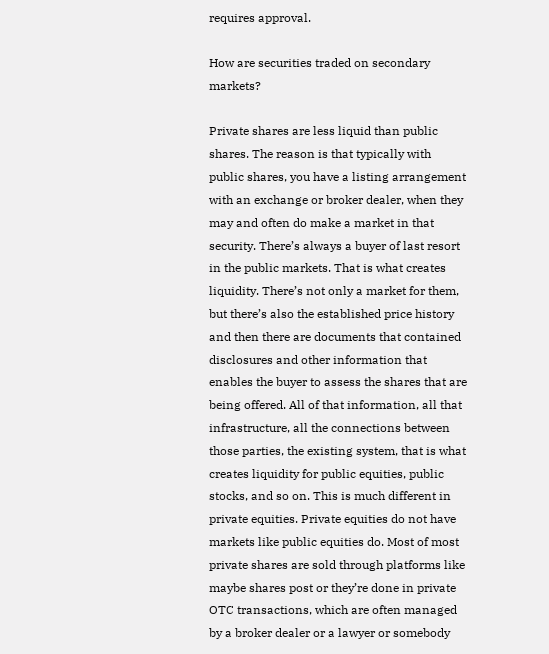requires approval.

How are securities traded on secondary markets?

Private shares are less liquid than public shares. The reason is that typically with public shares, you have a listing arrangement with an exchange or broker dealer, when they may and often do make a market in that security. There’s always a buyer of last resort in the public markets. That is what creates liquidity. There’s not only a market for them, but there’s also the established price history and then there are documents that contained disclosures and other information that enables the buyer to assess the shares that are being offered. All of that information, all that infrastructure, all the connections between those parties, the existing system, that is what creates liquidity for public equities, public stocks, and so on. This is much different in private equities. Private equities do not have markets like public equities do. Most of most private shares are sold through platforms like maybe shares post or they’re done in private OTC transactions, which are often managed by a broker dealer or a lawyer or somebody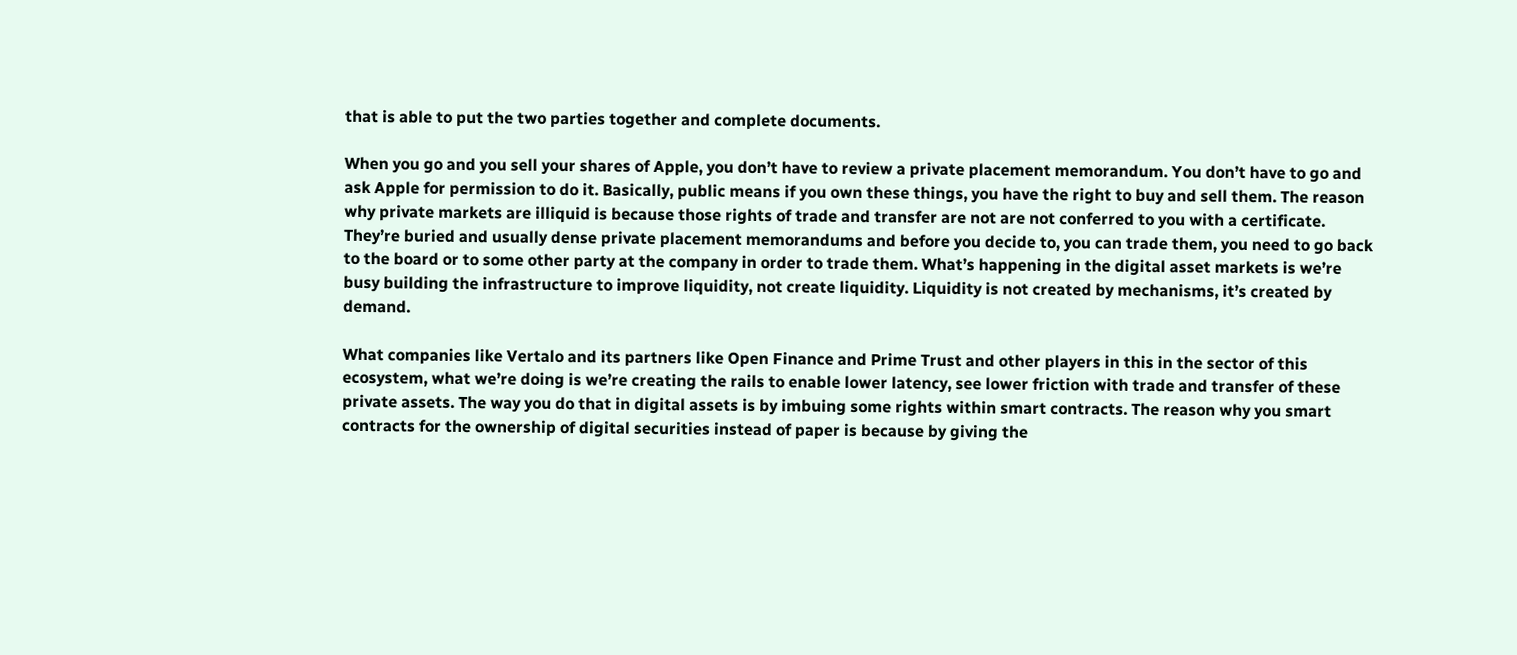that is able to put the two parties together and complete documents.

When you go and you sell your shares of Apple, you don’t have to review a private placement memorandum. You don’t have to go and ask Apple for permission to do it. Basically, public means if you own these things, you have the right to buy and sell them. The reason why private markets are illiquid is because those rights of trade and transfer are not are not conferred to you with a certificate. They’re buried and usually dense private placement memorandums and before you decide to, you can trade them, you need to go back to the board or to some other party at the company in order to trade them. What’s happening in the digital asset markets is we’re busy building the infrastructure to improve liquidity, not create liquidity. Liquidity is not created by mechanisms, it’s created by demand.

What companies like Vertalo and its partners like Open Finance and Prime Trust and other players in this in the sector of this ecosystem, what we’re doing is we’re creating the rails to enable lower latency, see lower friction with trade and transfer of these private assets. The way you do that in digital assets is by imbuing some rights within smart contracts. The reason why you smart contracts for the ownership of digital securities instead of paper is because by giving the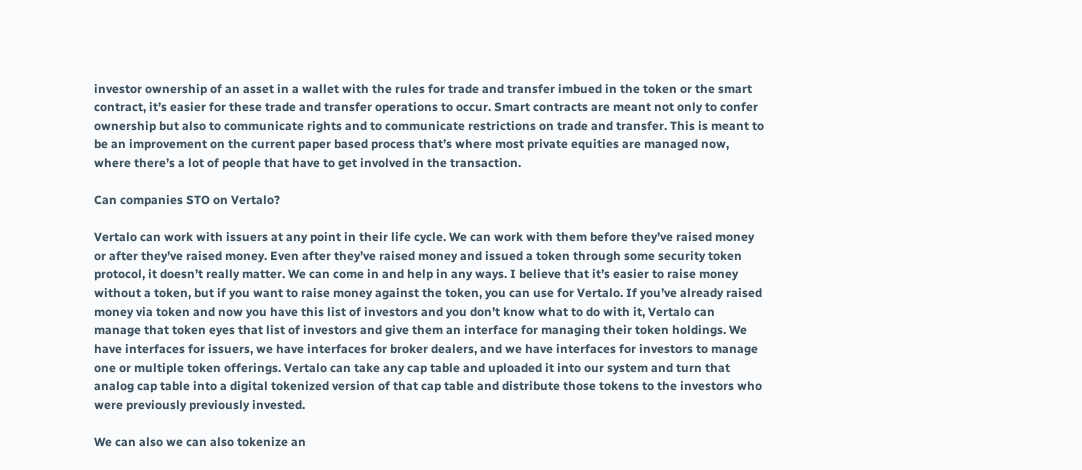investor ownership of an asset in a wallet with the rules for trade and transfer imbued in the token or the smart contract, it’s easier for these trade and transfer operations to occur. Smart contracts are meant not only to confer ownership but also to communicate rights and to communicate restrictions on trade and transfer. This is meant to be an improvement on the current paper based process that’s where most private equities are managed now, where there’s a lot of people that have to get involved in the transaction.

Can companies STO on Vertalo?

Vertalo can work with issuers at any point in their life cycle. We can work with them before they’ve raised money or after they’ve raised money. Even after they’ve raised money and issued a token through some security token protocol, it doesn’t really matter. We can come in and help in any ways. I believe that it’s easier to raise money without a token, but if you want to raise money against the token, you can use for Vertalo. If you’ve already raised money via token and now you have this list of investors and you don’t know what to do with it, Vertalo can manage that token eyes that list of investors and give them an interface for managing their token holdings. We have interfaces for issuers, we have interfaces for broker dealers, and we have interfaces for investors to manage one or multiple token offerings. Vertalo can take any cap table and uploaded it into our system and turn that analog cap table into a digital tokenized version of that cap table and distribute those tokens to the investors who were previously previously invested.

We can also we can also tokenize an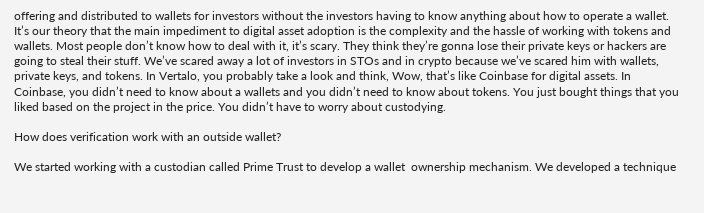offering and distributed to wallets for investors without the investors having to know anything about how to operate a wallet. It’s our theory that the main impediment to digital asset adoption is the complexity and the hassle of working with tokens and wallets. Most people don’t know how to deal with it, it’s scary. They think they’re gonna lose their private keys or hackers are going to steal their stuff. We’ve scared away a lot of investors in STOs and in crypto because we’ve scared him with wallets, private keys, and tokens. In Vertalo, you probably take a look and think, Wow, that’s like Coinbase for digital assets. In Coinbase, you didn’t need to know about a wallets and you didn’t need to know about tokens. You just bought things that you liked based on the project in the price. You didn’t have to worry about custodying.

How does verification work with an outside wallet?

We started working with a custodian called Prime Trust to develop a wallet  ownership mechanism. We developed a technique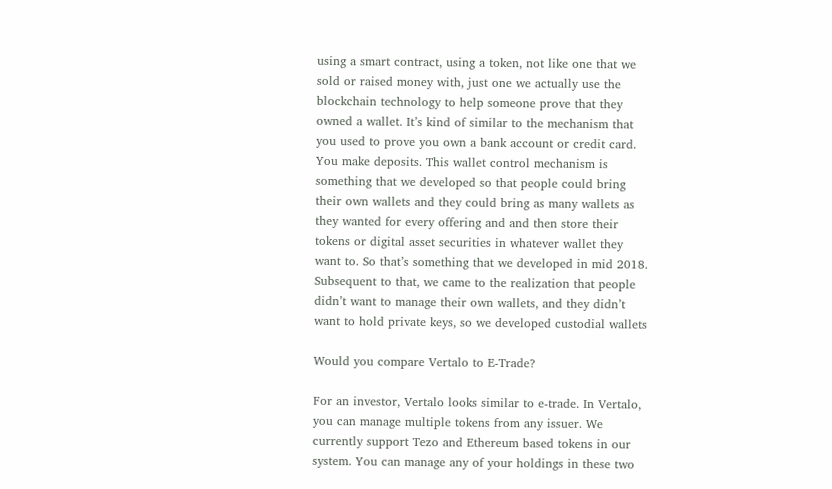using a smart contract, using a token, not like one that we sold or raised money with, just one we actually use the blockchain technology to help someone prove that they owned a wallet. It’s kind of similar to the mechanism that you used to prove you own a bank account or credit card. You make deposits. This wallet control mechanism is something that we developed so that people could bring their own wallets and they could bring as many wallets as they wanted for every offering and and then store their tokens or digital asset securities in whatever wallet they want to. So that’s something that we developed in mid 2018. Subsequent to that, we came to the realization that people didn’t want to manage their own wallets, and they didn’t want to hold private keys, so we developed custodial wallets

Would you compare Vertalo to E-Trade?

For an investor, Vertalo looks similar to e-trade. In Vertalo, you can manage multiple tokens from any issuer. We currently support Tezo and Ethereum based tokens in our system. You can manage any of your holdings in these two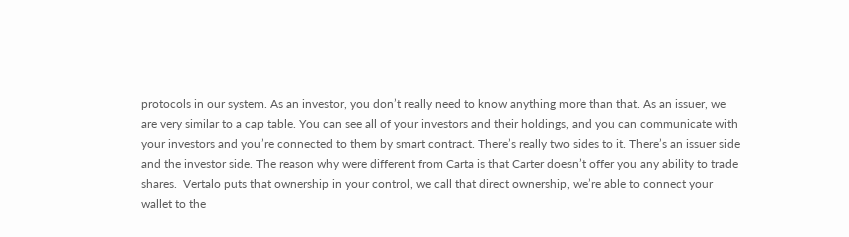protocols in our system. As an investor, you don’t really need to know anything more than that. As an issuer, we are very similar to a cap table. You can see all of your investors and their holdings, and you can communicate with your investors and you’re connected to them by smart contract. There’s really two sides to it. There’s an issuer side and the investor side. The reason why were different from Carta is that Carter doesn’t offer you any ability to trade shares.  Vertalo puts that ownership in your control, we call that direct ownership, we’re able to connect your wallet to the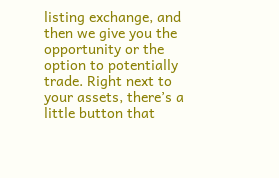listing exchange, and then we give you the opportunity or the option to potentially trade. Right next to your assets, there’s a little button that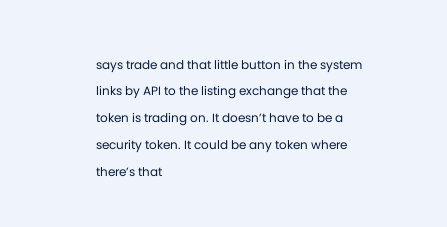says trade and that little button in the system links by API to the listing exchange that the token is trading on. It doesn’t have to be a security token. It could be any token where there’s that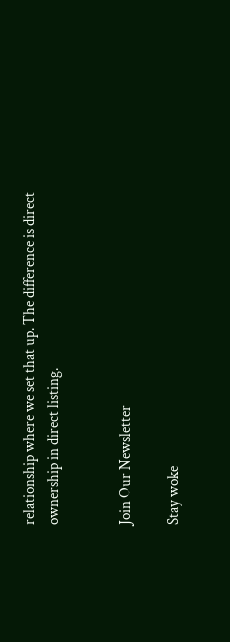relationship where we set that up. The difference is direct ownership in direct listing.


Join Our Newsletter

Stay woke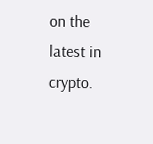on the latest in crypto.